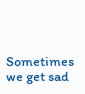Sometimes we get sad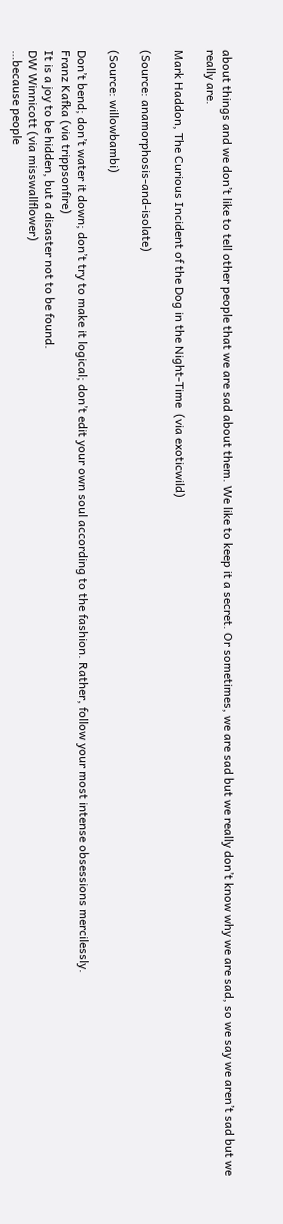about things and we don’t like to tell other people that we are sad about them. We like to keep it a secret. Or sometimes, we are sad but we really don’t know why we are sad, so we say we aren’t sad but we really are.

Mark Haddon, The Curious Incident of the Dog in the Night-Time  (via exoticwild)

(Source: anamorphosis-and-isolate)

(Source: willowbambi)

Don’t bend; don’t water it down; don’t try to make it logical; don’t edit your own soul according to the fashion. Rather, follow your most intense obsessions mercilessly.
Franz Kafka (via trippsonfire)
It is a joy to be hidden, but a disaster not to be found.
DW Winnicott (via misswallflower)
…because people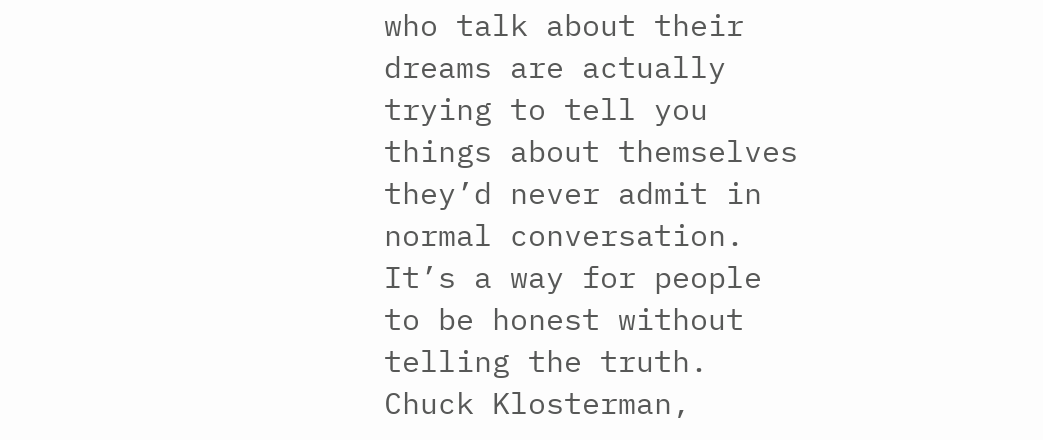who talk about their dreams are actually trying to tell you things about themselves they’d never admit in normal conversation. It’s a way for people to be honest without telling the truth.
Chuck Klosterman,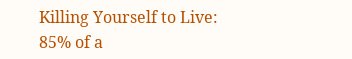Killing Yourself to Live: 85% of a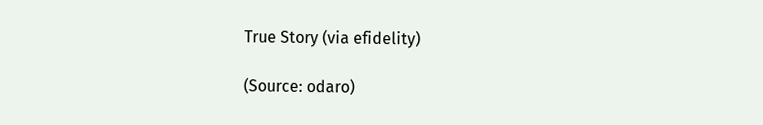True Story (via efidelity)

(Source: odaro)